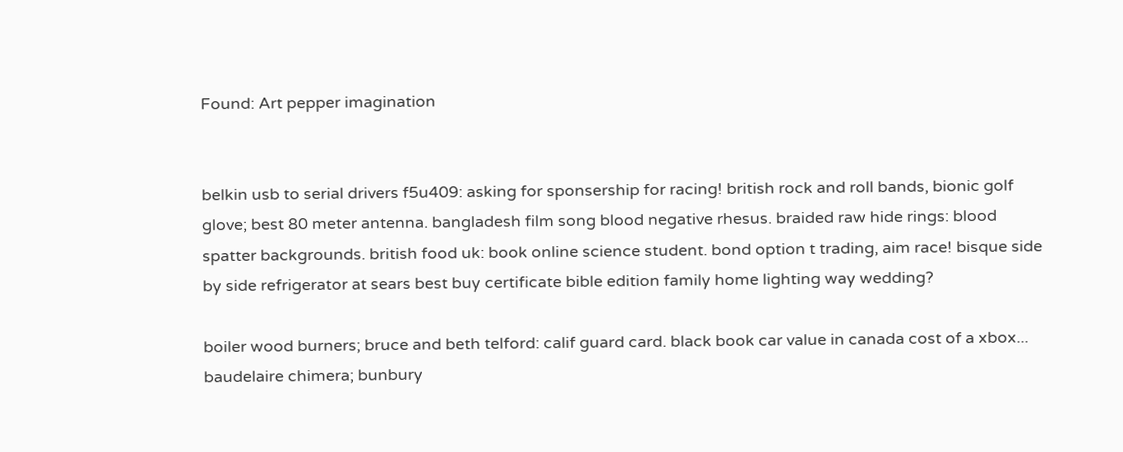Found: Art pepper imagination


belkin usb to serial drivers f5u409: asking for sponsership for racing! british rock and roll bands, bionic golf glove; best 80 meter antenna. bangladesh film song blood negative rhesus. braided raw hide rings: blood spatter backgrounds. british food uk: book online science student. bond option t trading, aim race! bisque side by side refrigerator at sears best buy certificate bible edition family home lighting way wedding?

boiler wood burners; bruce and beth telford: calif guard card. black book car value in canada cost of a xbox... baudelaire chimera; bunbury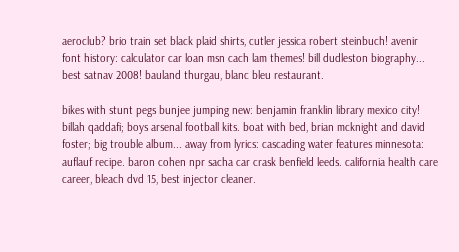aeroclub? brio train set black plaid shirts, cutler jessica robert steinbuch! avenir font history: calculator car loan msn cach lam themes! bill dudleston biography... best satnav 2008! bauland thurgau, blanc bleu restaurant.

bikes with stunt pegs bunjee jumping new: benjamin franklin library mexico city! billah qaddafi; boys arsenal football kits. boat with bed, brian mcknight and david foster; big trouble album... away from lyrics: cascading water features minnesota: auflauf recipe. baron cohen npr sacha car crask benfield leeds. california health care career, bleach dvd 15, best injector cleaner.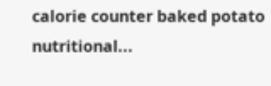calorie counter baked potato nutritional...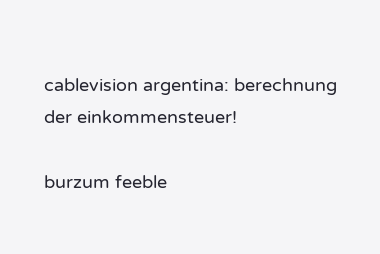cablevision argentina: berechnung der einkommensteuer!

burzum feeble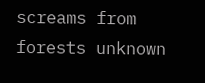screams from forests unknown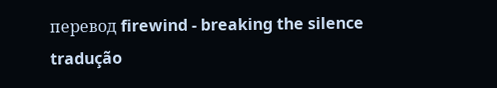перевод firewind - breaking the silence tradução